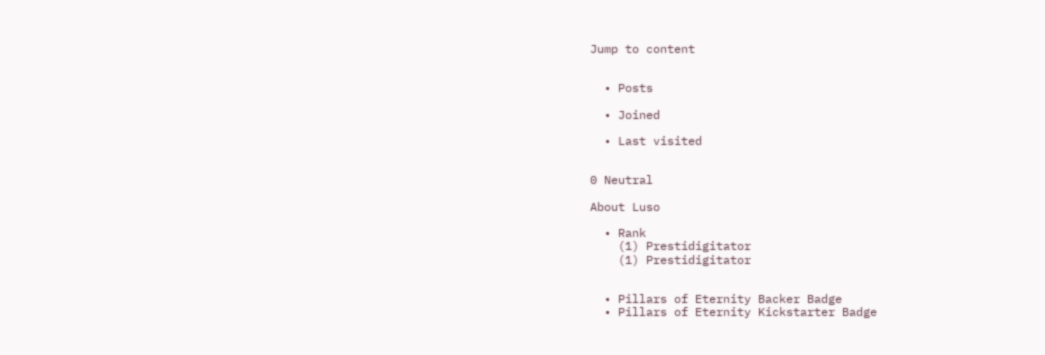Jump to content


  • Posts

  • Joined

  • Last visited


0 Neutral

About Luso

  • Rank
    (1) Prestidigitator
    (1) Prestidigitator


  • Pillars of Eternity Backer Badge
  • Pillars of Eternity Kickstarter Badge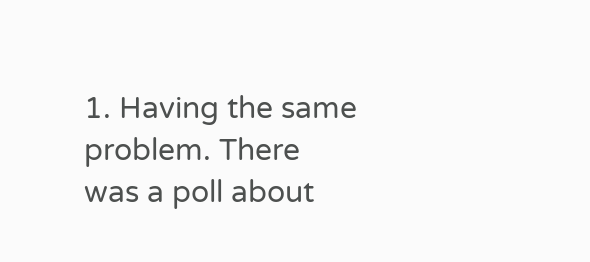1. Having the same problem. There was a poll about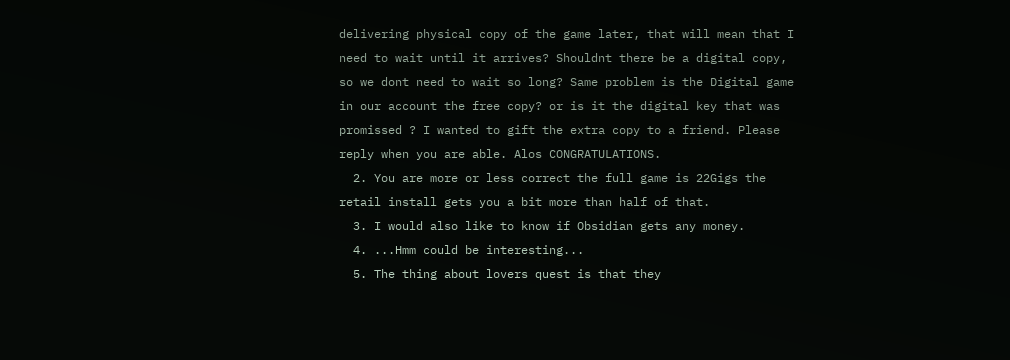delivering physical copy of the game later, that will mean that I need to wait until it arrives? Shouldnt there be a digital copy, so we dont need to wait so long? Same problem is the Digital game in our account the free copy? or is it the digital key that was promissed ? I wanted to gift the extra copy to a friend. Please reply when you are able. Alos CONGRATULATIONS.
  2. You are more or less correct the full game is 22Gigs the retail install gets you a bit more than half of that.
  3. I would also like to know if Obsidian gets any money.
  4. ...Hmm could be interesting...
  5. The thing about lovers quest is that they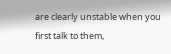are clearly unstable when you first talk to them,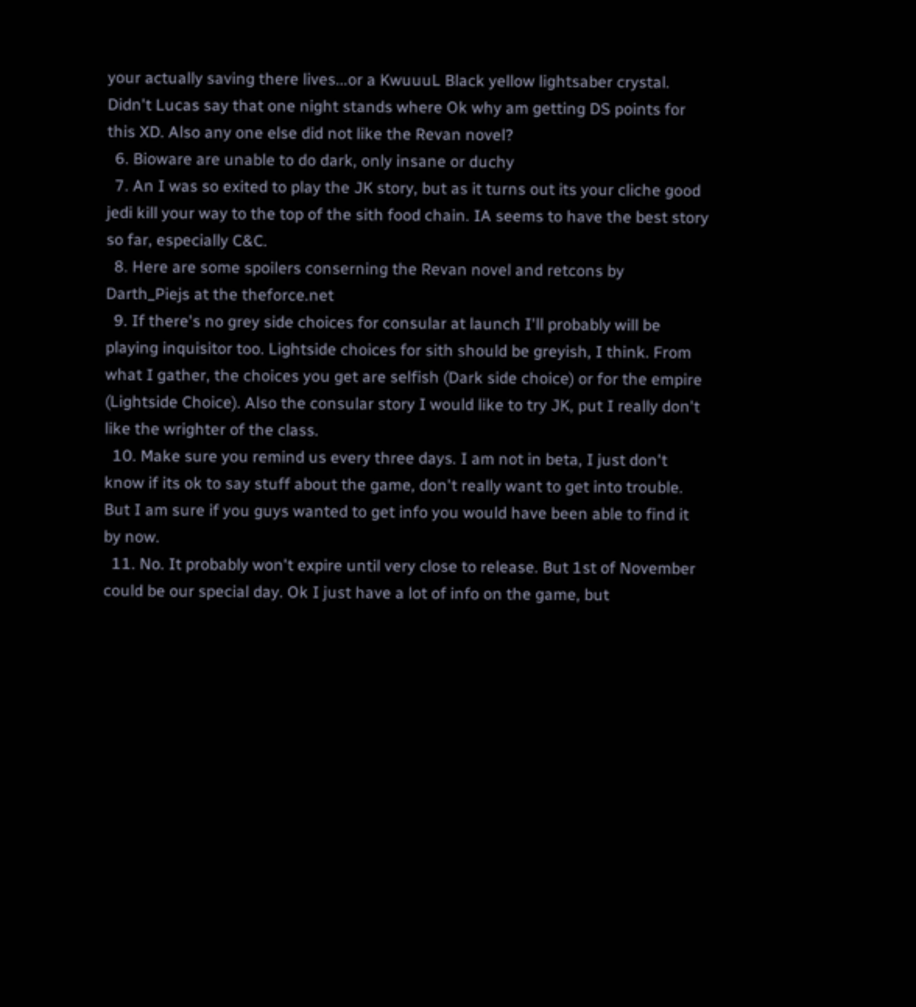your actually saving there lives...or a KwuuuL Black yellow lightsaber crystal. Didn't Lucas say that one night stands where Ok why am getting DS points for this XD. Also any one else did not like the Revan novel?
  6. Bioware are unable to do dark, only insane or duchy
  7. An I was so exited to play the JK story, but as it turns out its your cliche good jedi kill your way to the top of the sith food chain. IA seems to have the best story so far, especially C&C.
  8. Here are some spoilers conserning the Revan novel and retcons by Darth_Piejs at the theforce.net
  9. If there's no grey side choices for consular at launch I'll probably will be playing inquisitor too. Lightside choices for sith should be greyish, I think. From what I gather, the choices you get are selfish (Dark side choice) or for the empire (Lightside Choice). Also the consular story I would like to try JK, put I really don't like the wrighter of the class.
  10. Make sure you remind us every three days. I am not in beta, I just don't know if its ok to say stuff about the game, don't really want to get into trouble. But I am sure if you guys wanted to get info you would have been able to find it by now.
  11. No. It probably won't expire until very close to release. But 1st of November could be our special day. Ok I just have a lot of info on the game, but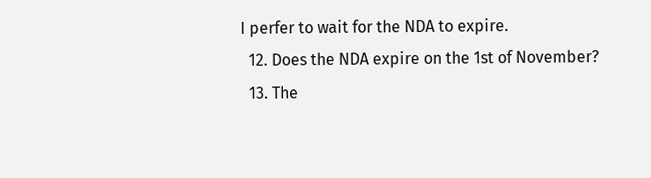I perfer to wait for the NDA to expire.
  12. Does the NDA expire on the 1st of November?
  13. The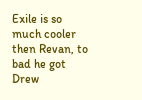Exile is so much cooler then Revan, to bad he got Drew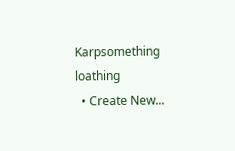Karpsomething loathing
  • Create New...